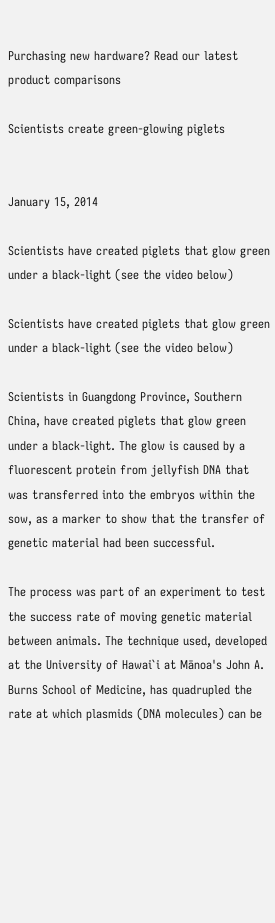Purchasing new hardware? Read our latest product comparisons

Scientists create green-glowing piglets


January 15, 2014

Scientists have created piglets that glow green under a black-light (see the video below)

Scientists have created piglets that glow green under a black-light (see the video below)

Scientists in Guangdong Province, Southern China, have created piglets that glow green under a black-light. The glow is caused by a fluorescent protein from jellyfish DNA that was transferred into the embryos within the sow, as a marker to show that the transfer of genetic material had been successful.

The process was part of an experiment to test the success rate of moving genetic material between animals. The technique used, developed at the University of Hawai`i at Mānoa's John A. Burns School of Medicine, has quadrupled the rate at which plasmids (DNA molecules) can be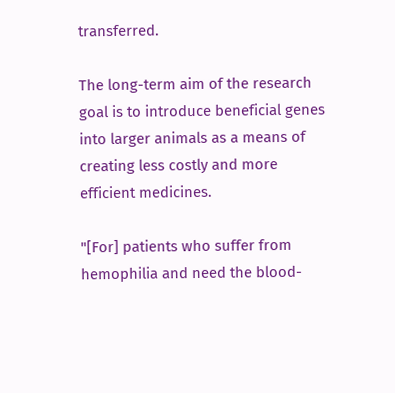transferred.

The long-term aim of the research goal is to introduce beneficial genes into larger animals as a means of creating less costly and more efficient medicines.

"[For] patients who suffer from hemophilia and need the blood-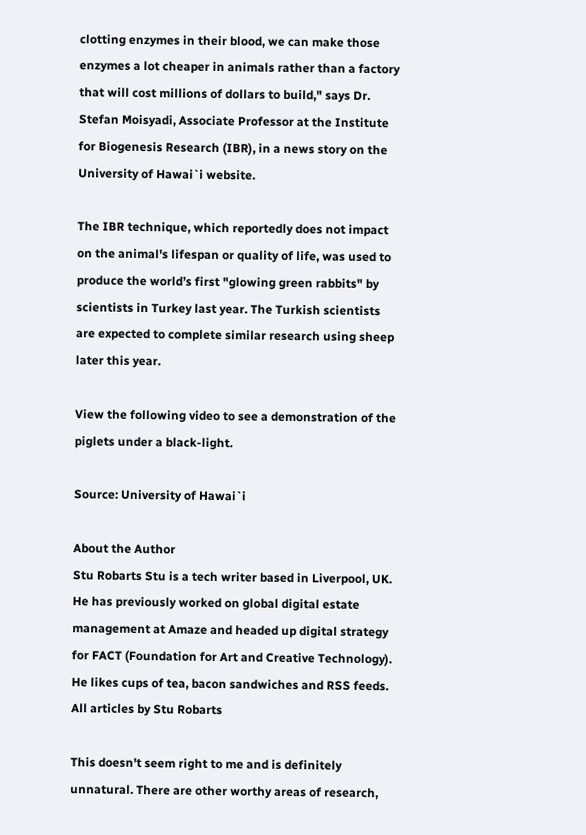clotting enzymes in their blood, we can make those enzymes a lot cheaper in animals rather than a factory that will cost millions of dollars to build," says Dr. Stefan Moisyadi, Associate Professor at the Institute for Biogenesis Research (IBR), in a news story on the University of Hawai`i website.

The IBR technique, which reportedly does not impact on the animal's lifespan or quality of life, was used to produce the world’s first "glowing green rabbits" by scientists in Turkey last year. The Turkish scientists are expected to complete similar research using sheep later this year.

View the following video to see a demonstration of the piglets under a black-light.

Source: University of Hawai`i

About the Author
Stu Robarts Stu is a tech writer based in Liverpool, UK. He has previously worked on global digital estate management at Amaze and headed up digital strategy for FACT (Foundation for Art and Creative Technology). He likes cups of tea, bacon sandwiches and RSS feeds. All articles by Stu Robarts

This doesn't seem right to me and is definitely unnatural. There are other worthy areas of research,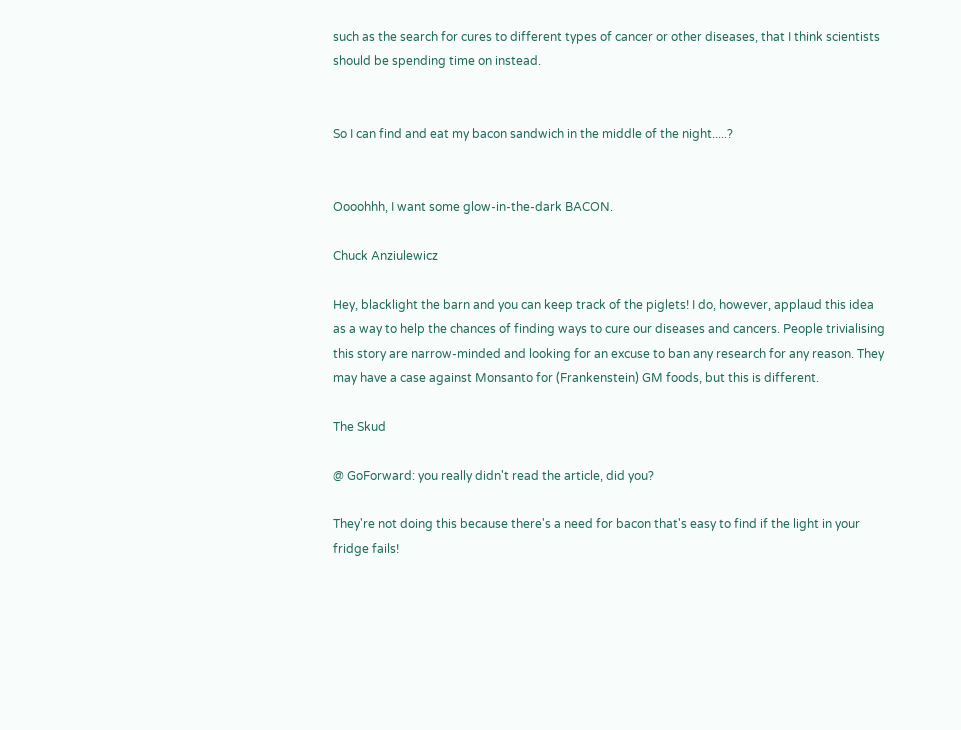such as the search for cures to different types of cancer or other diseases, that I think scientists should be spending time on instead.


So I can find and eat my bacon sandwich in the middle of the night.....?


Oooohhh, I want some glow-in-the-dark BACON.

Chuck Anziulewicz

Hey, blacklight the barn and you can keep track of the piglets! I do, however, applaud this idea as a way to help the chances of finding ways to cure our diseases and cancers. People trivialising this story are narrow-minded and looking for an excuse to ban any research for any reason. They may have a case against Monsanto for (Frankenstein) GM foods, but this is different.

The Skud

@ GoForward: you really didn't read the article, did you?

They're not doing this because there's a need for bacon that's easy to find if the light in your fridge fails!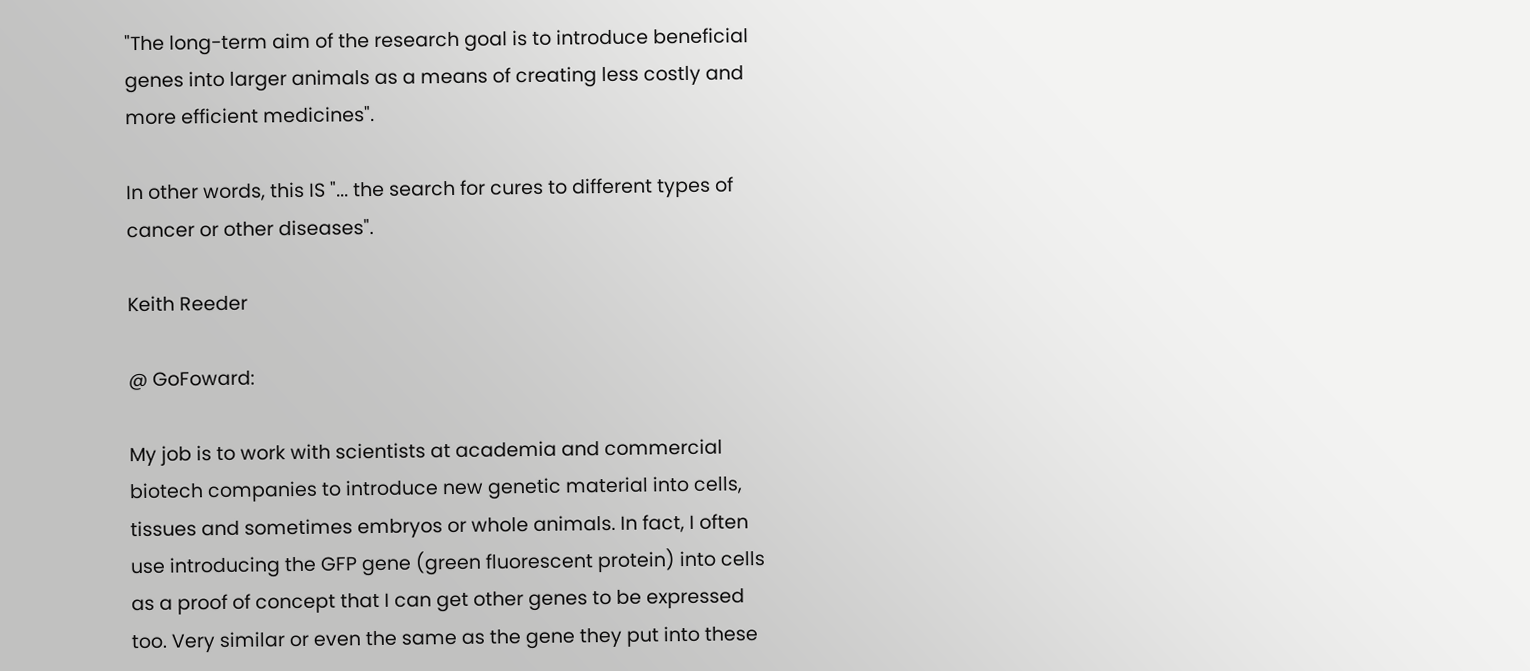"The long-term aim of the research goal is to introduce beneficial genes into larger animals as a means of creating less costly and more efficient medicines".

In other words, this IS "... the search for cures to different types of cancer or other diseases".

Keith Reeder

@ GoFoward:

My job is to work with scientists at academia and commercial biotech companies to introduce new genetic material into cells, tissues and sometimes embryos or whole animals. In fact, I often use introducing the GFP gene (green fluorescent protein) into cells as a proof of concept that I can get other genes to be expressed too. Very similar or even the same as the gene they put into these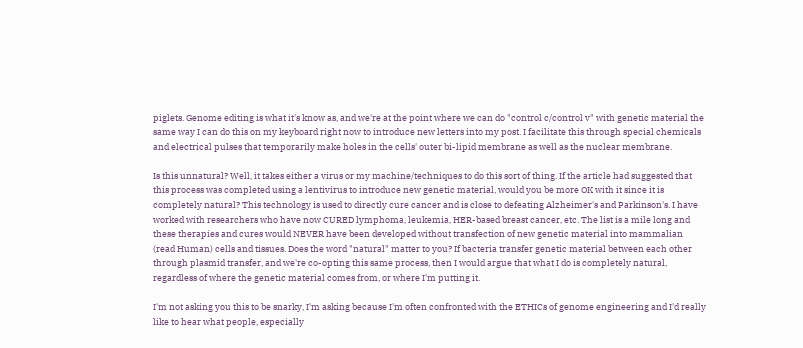piglets. Genome editing is what it's know as, and we're at the point where we can do "control c/control v" with genetic material the same way I can do this on my keyboard right now to introduce new letters into my post. I facilitate this through special chemicals and electrical pulses that temporarily make holes in the cells' outer bi-lipid membrane as well as the nuclear membrane.

Is this unnatural? Well, it takes either a virus or my machine/techniques to do this sort of thing. If the article had suggested that this process was completed using a lentivirus to introduce new genetic material, would you be more OK with it since it is completely natural? This technology is used to directly cure cancer and is close to defeating Alzheimer's and Parkinson's. I have worked with researchers who have now CURED lymphoma, leukemia, HER-based breast cancer, etc. The list is a mile long and these therapies and cures would NEVER have been developed without transfection of new genetic material into mammalian (read Human) cells and tissues. Does the word "natural" matter to you? If bacteria transfer genetic material between each other through plasmid transfer, and we're co-opting this same process, then I would argue that what I do is completely natural, regardless of where the genetic material comes from, or where I'm putting it.

I'm not asking you this to be snarky, I'm asking because I'm often confronted with the ETHICs of genome engineering and I'd really like to hear what people, especially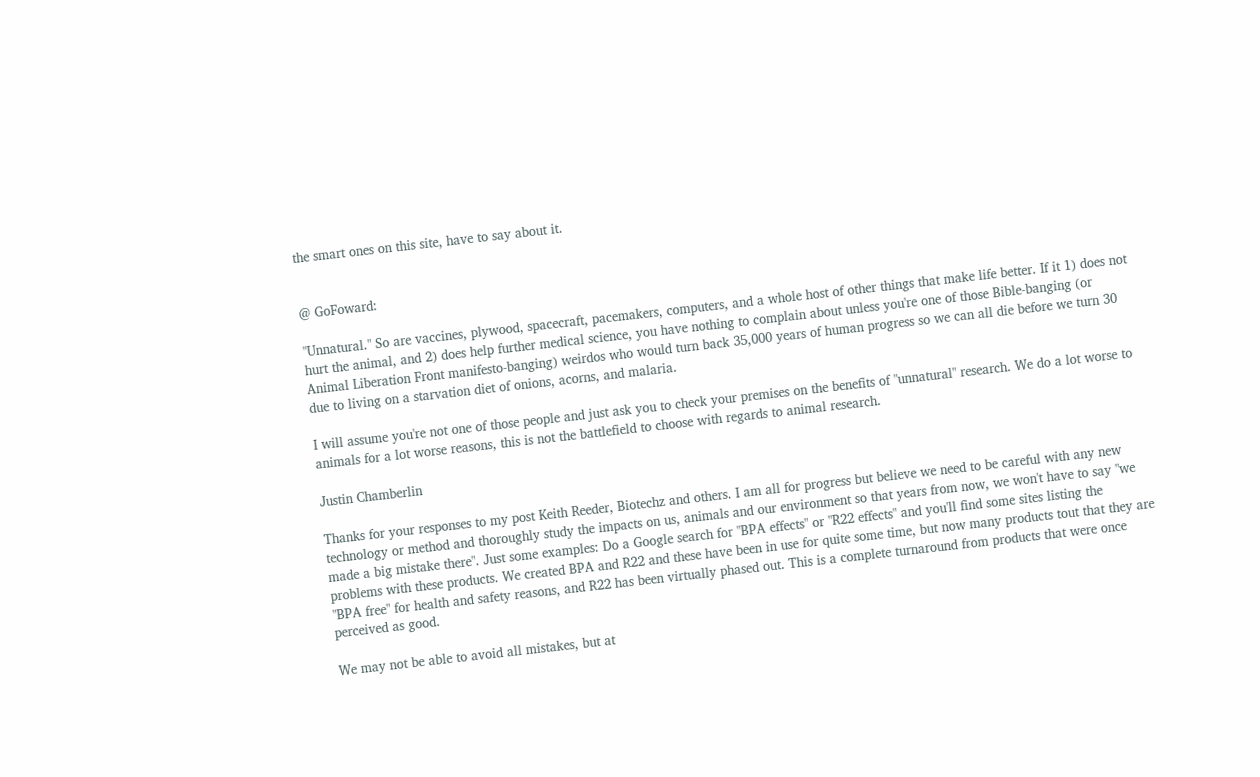the smart ones on this site, have to say about it.


@ GoFoward:

"Unnatural." So are vaccines, plywood, spacecraft, pacemakers, computers, and a whole host of other things that make life better. If it 1) does not hurt the animal, and 2) does help further medical science, you have nothing to complain about unless you're one of those Bible-banging (or Animal Liberation Front manifesto-banging) weirdos who would turn back 35,000 years of human progress so we can all die before we turn 30 due to living on a starvation diet of onions, acorns, and malaria.

I will assume you're not one of those people and just ask you to check your premises on the benefits of "unnatural" research. We do a lot worse to animals for a lot worse reasons, this is not the battlefield to choose with regards to animal research.

Justin Chamberlin

Thanks for your responses to my post Keith Reeder, Biotechz and others. I am all for progress but believe we need to be careful with any new technology or method and thoroughly study the impacts on us, animals and our environment so that years from now, we won't have to say "we made a big mistake there". Just some examples: Do a Google search for "BPA effects" or "R22 effects" and you'll find some sites listing the problems with these products. We created BPA and R22 and these have been in use for quite some time, but now many products tout that they are "BPA free" for health and safety reasons, and R22 has been virtually phased out. This is a complete turnaround from products that were once perceived as good.

We may not be able to avoid all mistakes, but at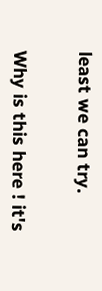least we can try.


Why is this here ! it's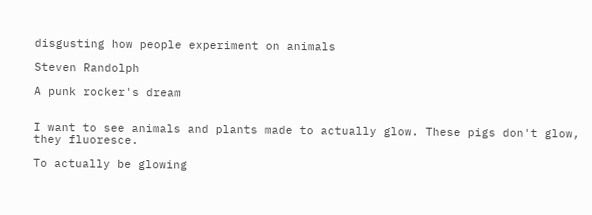disgusting how people experiment on animals

Steven Randolph

A punk rocker's dream


I want to see animals and plants made to actually glow. These pigs don't glow, they fluoresce.

To actually be glowing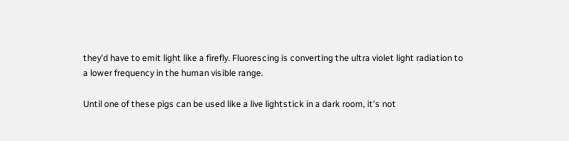they'd have to emit light like a firefly. Fluorescing is converting the ultra violet light radiation to a lower frequency in the human visible range.

Until one of these pigs can be used like a live lightstick in a dark room, it's not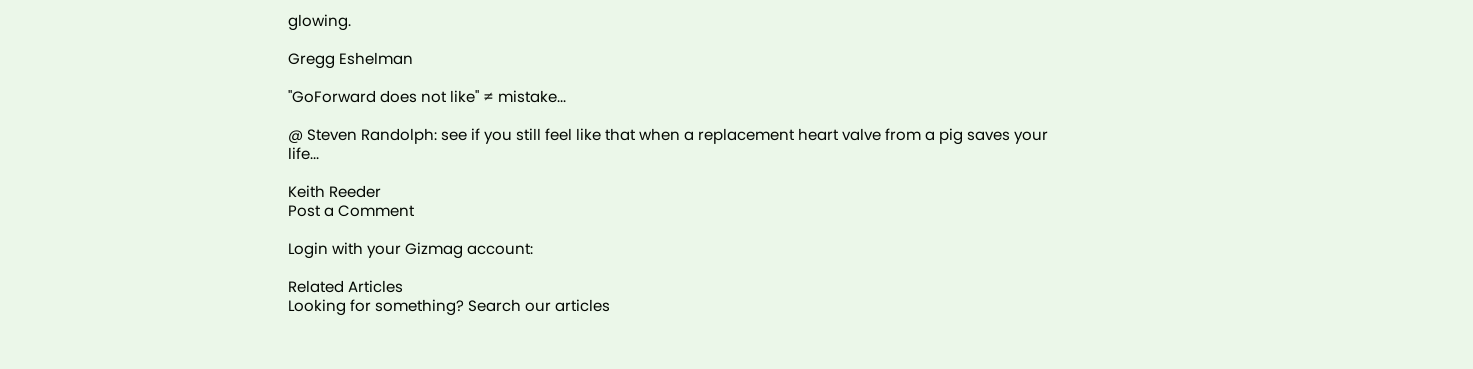glowing.

Gregg Eshelman

"GoForward does not like" ≠ mistake...

@ Steven Randolph: see if you still feel like that when a replacement heart valve from a pig saves your life...

Keith Reeder
Post a Comment

Login with your Gizmag account:

Related Articles
Looking for something? Search our articles